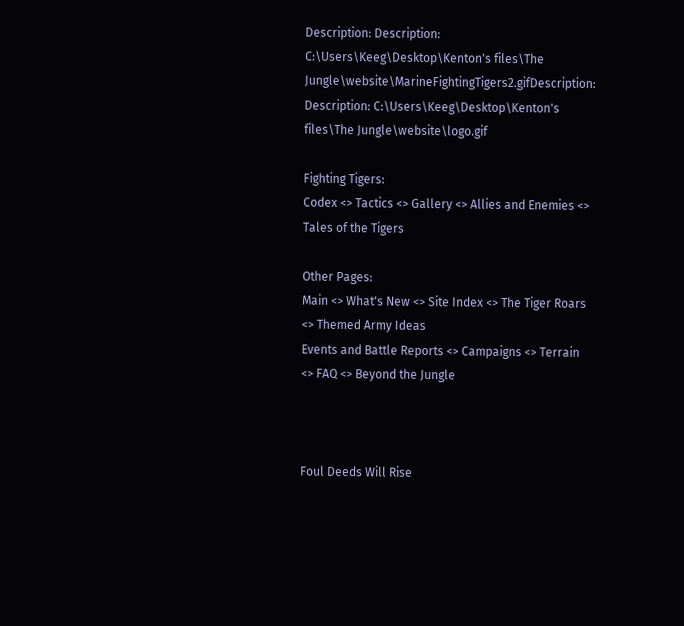Description: Description: C:\Users\Keeg\Desktop\Kenton's files\The Jungle\website\MarineFightingTigers2.gifDescription: Description: C:\Users\Keeg\Desktop\Kenton's files\The Jungle\website\logo.gif

Fighting Tigers:
Codex <> Tactics <> Gallery <> Allies and Enemies <> Tales of the Tigers

Other Pages:
Main <> What's New <> Site Index <> The Tiger Roars <> Themed Army Ideas
Events and Battle Reports <> Campaigns <> Terrain <> FAQ <> Beyond the Jungle



Foul Deeds Will Rise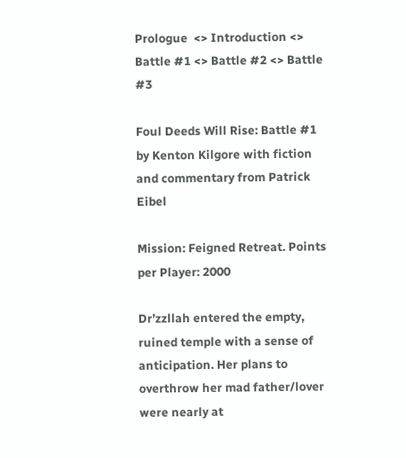Prologue  <> Introduction <> Battle #1 <> Battle #2 <> Battle #3

Foul Deeds Will Rise: Battle #1 by Kenton Kilgore with fiction and commentary from Patrick Eibel

Mission: Feigned Retreat. Points per Player: 2000

Dr’zzllah entered the empty, ruined temple with a sense of anticipation. Her plans to overthrow her mad father/lover were nearly at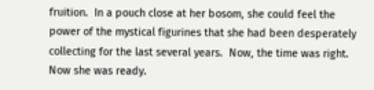fruition.  In a pouch close at her bosom, she could feel the power of the mystical figurines that she had been desperately collecting for the last several years.  Now, the time was right.  Now she was ready.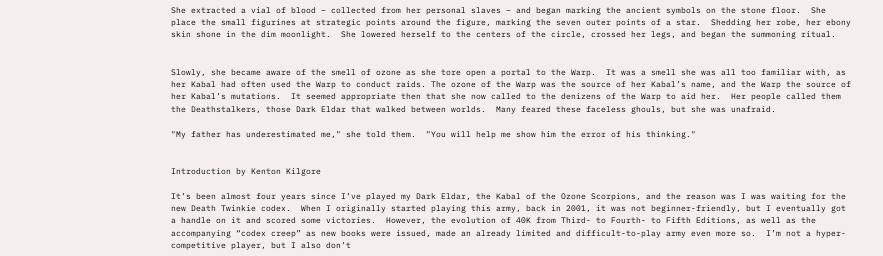She extracted a vial of blood – collected from her personal slaves – and began marking the ancient symbols on the stone floor.  She place the small figurines at strategic points around the figure, marking the seven outer points of a star.  Shedding her robe, her ebony skin shone in the dim moonlight.  She lowered herself to the centers of the circle, crossed her legs, and began the summoning ritual.


Slowly, she became aware of the smell of ozone as she tore open a portal to the Warp.  It was a smell she was all too familiar with, as her Kabal had often used the Warp to conduct raids. The ozone of the Warp was the source of her Kabal’s name, and the Warp the source of her Kabal’s mutations.  It seemed appropriate then that she now called to the denizens of the Warp to aid her.  Her people called them the Deathstalkers, those Dark Eldar that walked between worlds.  Many feared these faceless ghouls, but she was unafraid.

"My father has underestimated me," she told them.  "You will help me show him the error of his thinking."


Introduction by Kenton Kilgore

It’s been almost four years since I’ve played my Dark Eldar, the Kabal of the Ozone Scorpions, and the reason was I was waiting for the new Death Twinkie codex.  When I originally started playing this army, back in 2001, it was not beginner-friendly, but I eventually got a handle on it and scored some victories.  However, the evolution of 40K from Third- to Fourth- to Fifth Editions, as well as the accompanying “codex creep” as new books were issued, made an already limited and difficult-to-play army even more so.  I’m not a hyper-competitive player, but I also don’t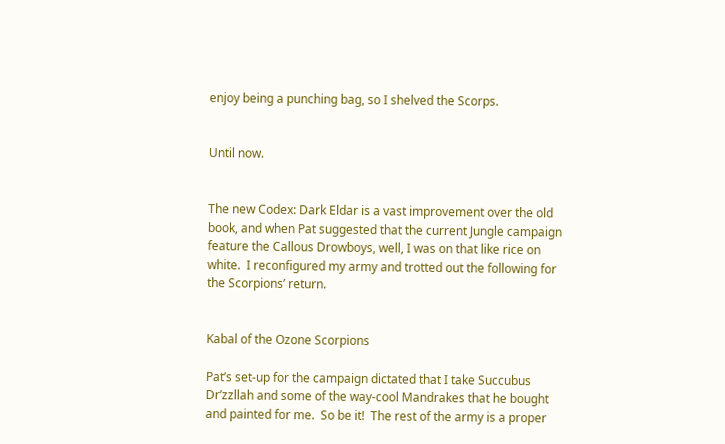enjoy being a punching bag, so I shelved the Scorps.


Until now.


The new Codex: Dark Eldar is a vast improvement over the old book, and when Pat suggested that the current Jungle campaign feature the Callous Drowboys, well, I was on that like rice on white.  I reconfigured my army and trotted out the following for the Scorpions’ return.


Kabal of the Ozone Scorpions

Pat’s set-up for the campaign dictated that I take Succubus Dr’zzllah and some of the way-cool Mandrakes that he bought and painted for me.  So be it!  The rest of the army is a proper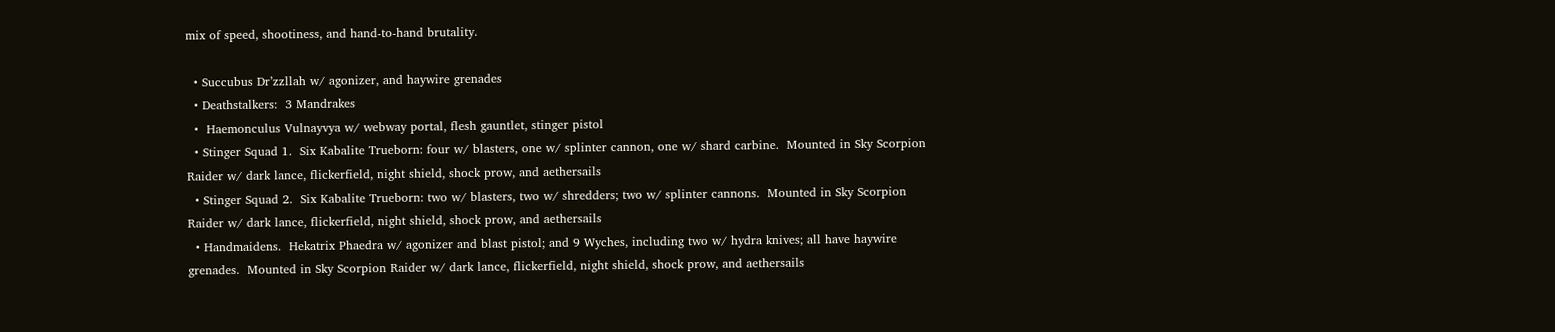mix of speed, shootiness, and hand-to-hand brutality.

  • Succubus Dr’zzllah w/ agonizer, and haywire grenades
  • Deathstalkers:  3 Mandrakes
  •  Haemonculus Vulnayvya w/ webway portal, flesh gauntlet, stinger pistol
  • Stinger Squad 1.  Six Kabalite Trueborn: four w/ blasters, one w/ splinter cannon, one w/ shard carbine.  Mounted in Sky Scorpion Raider w/ dark lance, flickerfield, night shield, shock prow, and aethersails
  • Stinger Squad 2.  Six Kabalite Trueborn: two w/ blasters, two w/ shredders; two w/ splinter cannons.  Mounted in Sky Scorpion Raider w/ dark lance, flickerfield, night shield, shock prow, and aethersails
  • Handmaidens.  Hekatrix Phaedra w/ agonizer and blast pistol; and 9 Wyches, including two w/ hydra knives; all have haywire grenades.  Mounted in Sky Scorpion Raider w/ dark lance, flickerfield, night shield, shock prow, and aethersails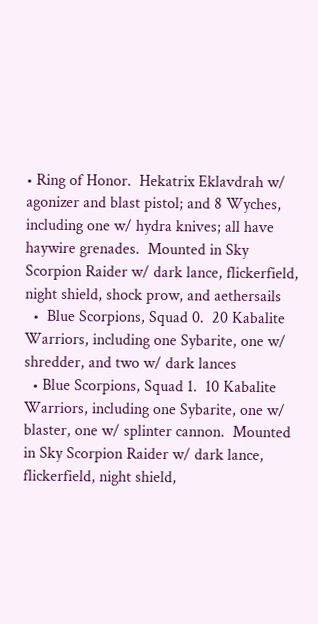• Ring of Honor.  Hekatrix Eklavdrah w/ agonizer and blast pistol; and 8 Wyches, including one w/ hydra knives; all have haywire grenades.  Mounted in Sky Scorpion Raider w/ dark lance, flickerfield, night shield, shock prow, and aethersails
  •  Blue Scorpions, Squad 0.  20 Kabalite Warriors, including one Sybarite, one w/ shredder, and two w/ dark lances
  • Blue Scorpions, Squad 1.  10 Kabalite Warriors, including one Sybarite, one w/ blaster, one w/ splinter cannon.  Mounted in Sky Scorpion Raider w/ dark lance, flickerfield, night shield,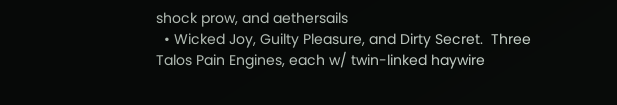shock prow, and aethersails
  • Wicked Joy, Guilty Pleasure, and Dirty Secret.  Three Talos Pain Engines, each w/ twin-linked haywire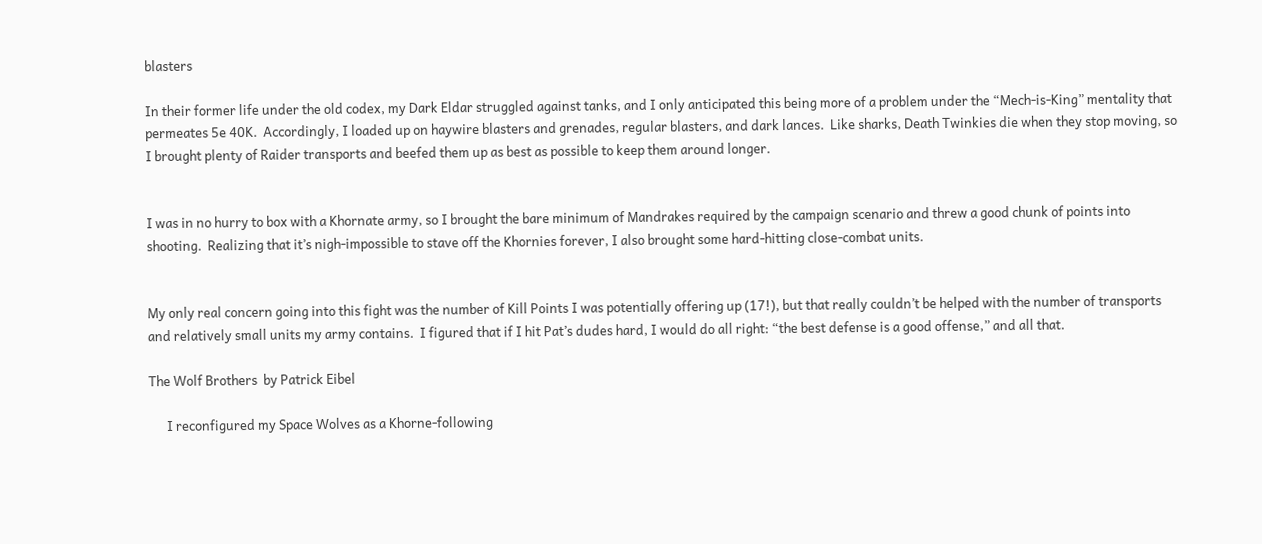blasters

In their former life under the old codex, my Dark Eldar struggled against tanks, and I only anticipated this being more of a problem under the “Mech-is-King” mentality that permeates 5e 40K.  Accordingly, I loaded up on haywire blasters and grenades, regular blasters, and dark lances.  Like sharks, Death Twinkies die when they stop moving, so I brought plenty of Raider transports and beefed them up as best as possible to keep them around longer.


I was in no hurry to box with a Khornate army, so I brought the bare minimum of Mandrakes required by the campaign scenario and threw a good chunk of points into shooting.  Realizing that it’s nigh-impossible to stave off the Khornies forever, I also brought some hard-hitting close-combat units.


My only real concern going into this fight was the number of Kill Points I was potentially offering up (17!), but that really couldn’t be helped with the number of transports and relatively small units my army contains.  I figured that if I hit Pat’s dudes hard, I would do all right: “the best defense is a good offense,” and all that.

The Wolf Brothers  by Patrick Eibel

      I reconfigured my Space Wolves as a Khorne-following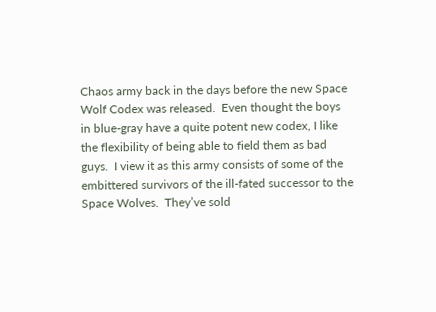Chaos army back in the days before the new Space Wolf Codex was released.  Even thought the boys in blue-gray have a quite potent new codex, I like the flexibility of being able to field them as bad guys.  I view it as this army consists of some of the embittered survivors of the ill-fated successor to the Space Wolves.  They’ve sold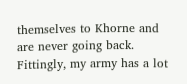themselves to Khorne and are never going back.  Fittingly, my army has a lot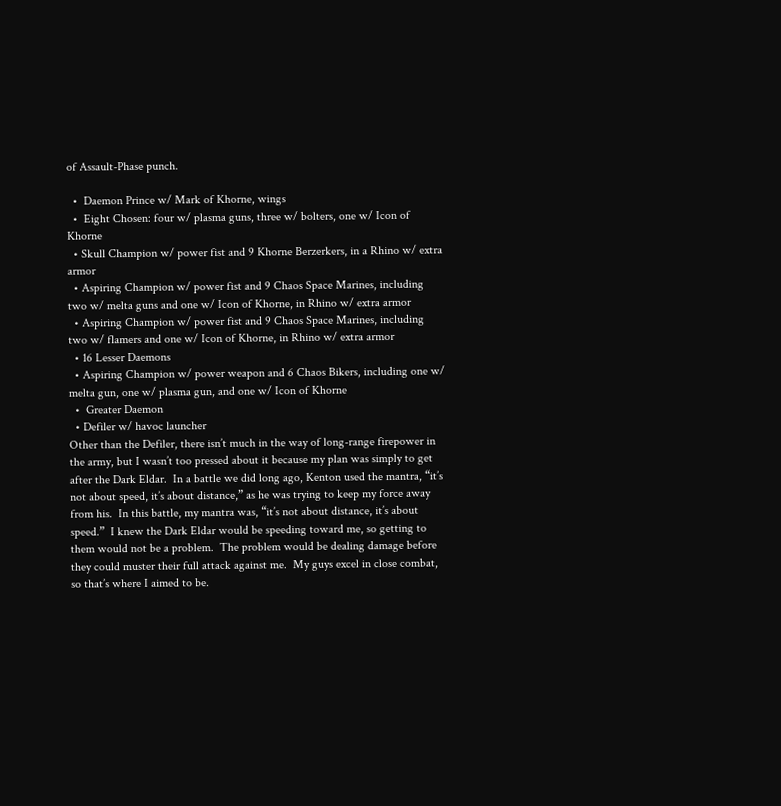of Assault-Phase punch.

  •  Daemon Prince w/ Mark of Khorne, wings
  •  Eight Chosen: four w/ plasma guns, three w/ bolters, one w/ Icon of Khorne
  • Skull Champion w/ power fist and 9 Khorne Berzerkers, in a Rhino w/ extra armor
  • Aspiring Champion w/ power fist and 9 Chaos Space Marines, including two w/ melta guns and one w/ Icon of Khorne, in Rhino w/ extra armor
  • Aspiring Champion w/ power fist and 9 Chaos Space Marines, including two w/ flamers and one w/ Icon of Khorne, in Rhino w/ extra armor
  • 16 Lesser Daemons
  • Aspiring Champion w/ power weapon and 6 Chaos Bikers, including one w/ melta gun, one w/ plasma gun, and one w/ Icon of Khorne
  •  Greater Daemon
  • Defiler w/ havoc launcher
Other than the Defiler, there isn’t much in the way of long-range firepower in the army, but I wasn’t too pressed about it because my plan was simply to get after the Dark Eldar.  In a battle we did long ago, Kenton used the mantra, “it’s not about speed, it’s about distance,” as he was trying to keep my force away from his.  In this battle, my mantra was, “it’s not about distance, it’s about speed.”  I knew the Dark Eldar would be speeding toward me, so getting to them would not be a problem.  The problem would be dealing damage before they could muster their full attack against me.  My guys excel in close combat, so that’s where I aimed to be.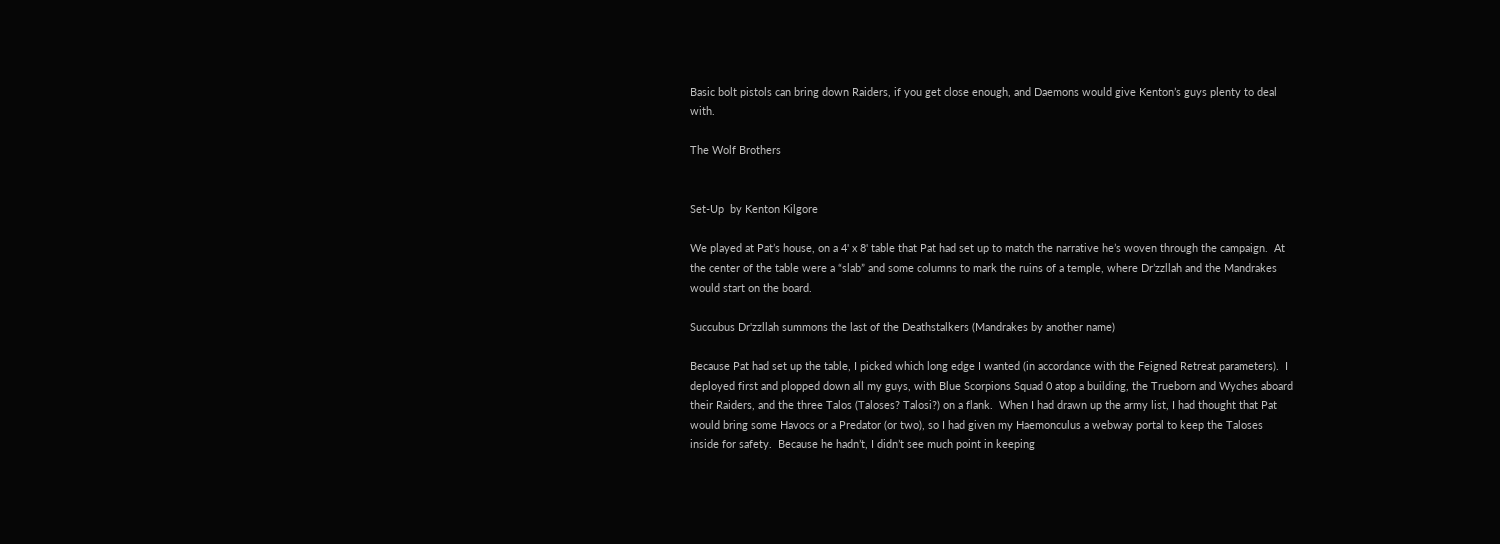Basic bolt pistols can bring down Raiders, if you get close enough, and Daemons would give Kenton’s guys plenty to deal with.

The Wolf Brothers


Set-Up  by Kenton Kilgore

We played at Pat’s house, on a 4' x 8' table that Pat had set up to match the narrative he’s woven through the campaign.  At the center of the table were a “slab” and some columns to mark the ruins of a temple, where Dr’zzllah and the Mandrakes would start on the board.

Succubus Dr'zzllah summons the last of the Deathstalkers (Mandrakes by another name)

Because Pat had set up the table, I picked which long edge I wanted (in accordance with the Feigned Retreat parameters).  I deployed first and plopped down all my guys, with Blue Scorpions Squad 0 atop a building, the Trueborn and Wyches aboard their Raiders, and the three Talos (Taloses? Talosi?) on a flank.  When I had drawn up the army list, I had thought that Pat would bring some Havocs or a Predator (or two), so I had given my Haemonculus a webway portal to keep the Taloses inside for safety.  Because he hadn’t, I didn’t see much point in keeping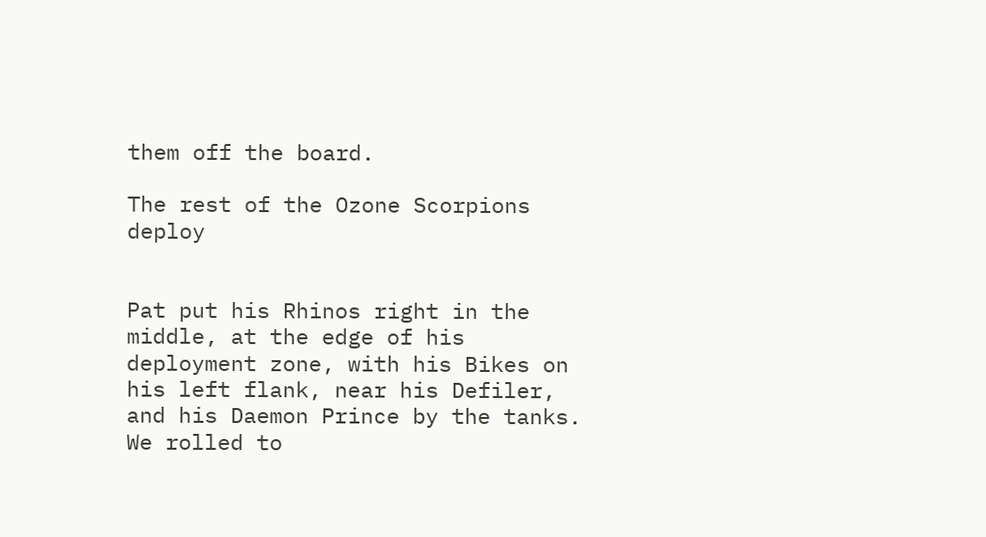them off the board.

The rest of the Ozone Scorpions deploy


Pat put his Rhinos right in the middle, at the edge of his deployment zone, with his Bikes on his left flank, near his Defiler, and his Daemon Prince by the tanks.  We rolled to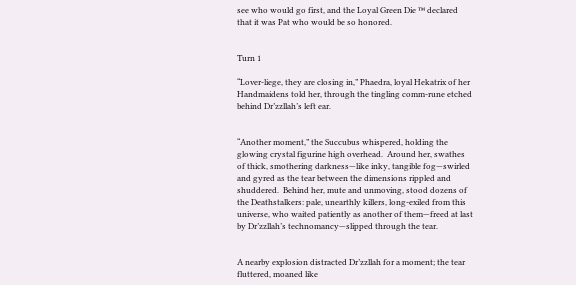see who would go first, and the Loyal Green Die ™ declared that it was Pat who would be so honored.


Turn 1

“Lover-liege, they are closing in,” Phaedra, loyal Hekatrix of her Handmaidens told her, through the tingling comm-rune etched behind Dr’zzllah’s left ear.


“Another moment,” the Succubus whispered, holding the glowing crystal figurine high overhead.  Around her, swathes of thick, smothering darkness—like inky, tangible fog—swirled and gyred as the tear between the dimensions rippled and shuddered.  Behind her, mute and unmoving, stood dozens of the Deathstalkers: pale, unearthly killers, long-exiled from this universe, who waited patiently as another of them—freed at last by Dr’zzllah’s technomancy—slipped through the tear.


A nearby explosion distracted Dr’zzllah for a moment; the tear fluttered, moaned like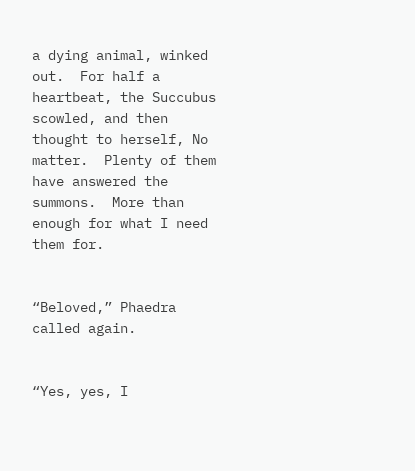a dying animal, winked out.  For half a heartbeat, the Succubus scowled, and then thought to herself, No matter.  Plenty of them have answered the summons.  More than enough for what I need them for.


“Beloved,” Phaedra called again.


“Yes, yes, I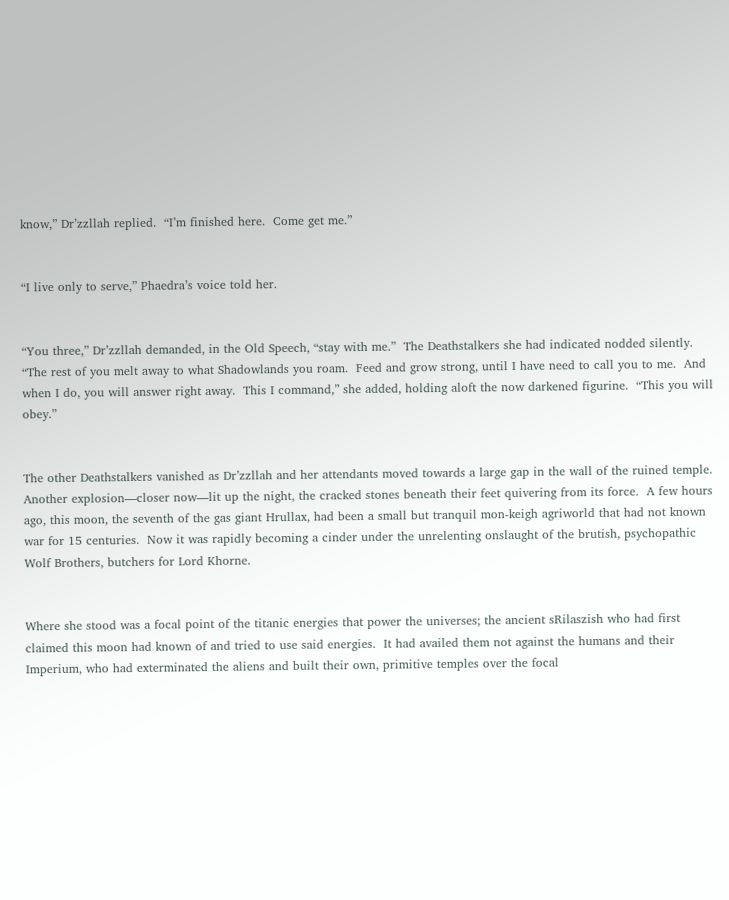know,” Dr’zzllah replied.  “I’m finished here.  Come get me.”


“I live only to serve,” Phaedra’s voice told her.


“You three,” Dr’zzllah demanded, in the Old Speech, “stay with me.”  The Deathstalkers she had indicated nodded silently.  “The rest of you melt away to what Shadowlands you roam.  Feed and grow strong, until I have need to call you to me.  And when I do, you will answer right away.  This I command,” she added, holding aloft the now darkened figurine.  “This you will obey.”


The other Deathstalkers vanished as Dr’zzllah and her attendants moved towards a large gap in the wall of the ruined temple.  Another explosion—closer now—lit up the night, the cracked stones beneath their feet quivering from its force.  A few hours ago, this moon, the seventh of the gas giant Hrullax, had been a small but tranquil mon-keigh agriworld that had not known war for 15 centuries.  Now it was rapidly becoming a cinder under the unrelenting onslaught of the brutish, psychopathic Wolf Brothers, butchers for Lord Khorne.


Where she stood was a focal point of the titanic energies that power the universes; the ancient sRilaszish who had first claimed this moon had known of and tried to use said energies.  It had availed them not against the humans and their Imperium, who had exterminated the aliens and built their own, primitive temples over the focal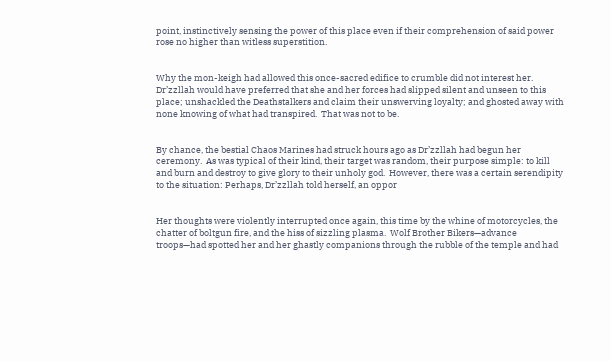point, instinctively sensing the power of this place even if their comprehension of said power rose no higher than witless superstition.


Why the mon-keigh had allowed this once-sacred edifice to crumble did not interest her.  Dr’zzllah would have preferred that she and her forces had slipped silent and unseen to this place; unshackled the Deathstalkers and claim their unswerving loyalty; and ghosted away with none knowing of what had transpired.  That was not to be.


By chance, the bestial Chaos Marines had struck hours ago as Dr’zzllah had begun her ceremony.  As was typical of their kind, their target was random, their purpose simple: to kill and burn and destroy to give glory to their unholy god.  However, there was a certain serendipity to the situation: Perhaps, Dr’zzllah told herself, an oppor


Her thoughts were violently interrupted once again, this time by the whine of motorcycles, the chatter of boltgun fire, and the hiss of sizzling plasma.  Wolf Brother Bikers—advance troops—had spotted her and her ghastly companions through the rubble of the temple and had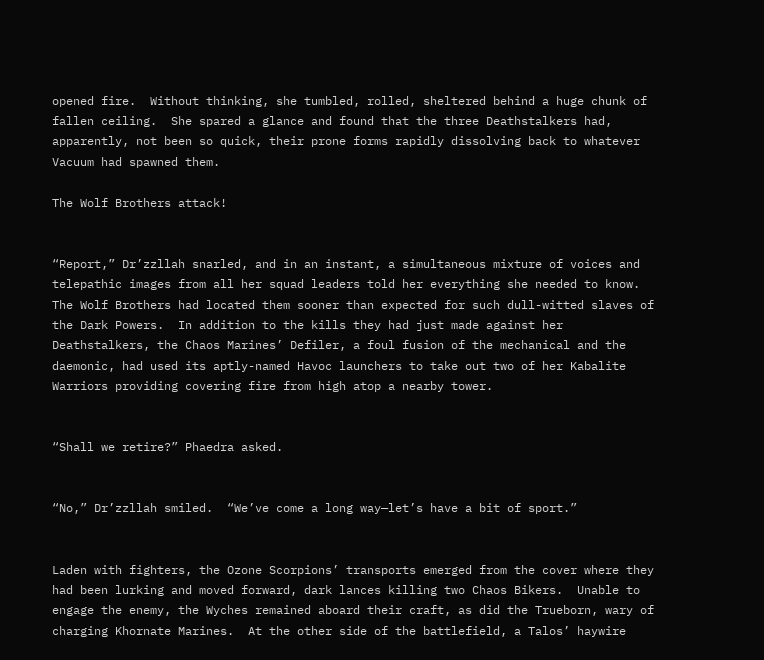opened fire.  Without thinking, she tumbled, rolled, sheltered behind a huge chunk of fallen ceiling.  She spared a glance and found that the three Deathstalkers had, apparently, not been so quick, their prone forms rapidly dissolving back to whatever Vacuum had spawned them.

The Wolf Brothers attack!


“Report,” Dr’zzllah snarled, and in an instant, a simultaneous mixture of voices and telepathic images from all her squad leaders told her everything she needed to know.  The Wolf Brothers had located them sooner than expected for such dull-witted slaves of the Dark Powers.  In addition to the kills they had just made against her Deathstalkers, the Chaos Marines’ Defiler, a foul fusion of the mechanical and the daemonic, had used its aptly-named Havoc launchers to take out two of her Kabalite Warriors providing covering fire from high atop a nearby tower.


“Shall we retire?” Phaedra asked.


“No,” Dr’zzllah smiled.  “We’ve come a long way—let’s have a bit of sport.”


Laden with fighters, the Ozone Scorpions’ transports emerged from the cover where they had been lurking and moved forward, dark lances killing two Chaos Bikers.  Unable to engage the enemy, the Wyches remained aboard their craft, as did the Trueborn, wary of charging Khornate Marines.  At the other side of the battlefield, a Talos’ haywire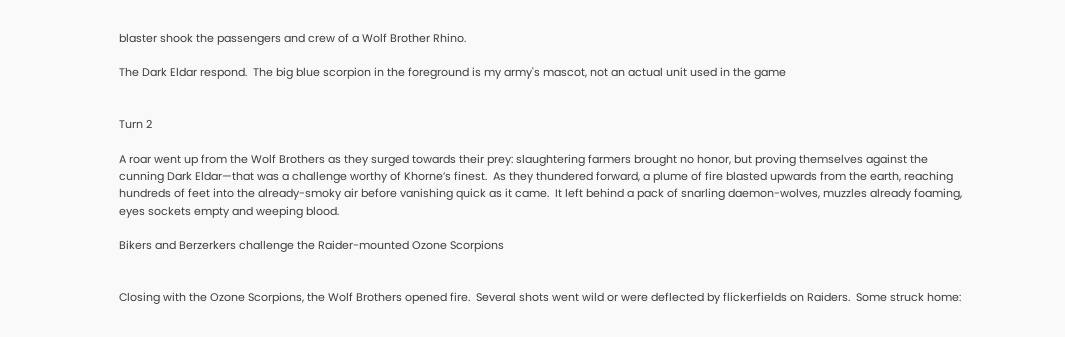blaster shook the passengers and crew of a Wolf Brother Rhino.

The Dark Eldar respond.  The big blue scorpion in the foreground is my army's mascot, not an actual unit used in the game


Turn 2

A roar went up from the Wolf Brothers as they surged towards their prey: slaughtering farmers brought no honor, but proving themselves against the cunning Dark Eldar—that was a challenge worthy of Khorne’s finest.  As they thundered forward, a plume of fire blasted upwards from the earth, reaching hundreds of feet into the already-smoky air before vanishing quick as it came.  It left behind a pack of snarling daemon-wolves, muzzles already foaming, eyes sockets empty and weeping blood.

Bikers and Berzerkers challenge the Raider-mounted Ozone Scorpions


Closing with the Ozone Scorpions, the Wolf Brothers opened fire.  Several shots went wild or were deflected by flickerfields on Raiders.  Some struck home: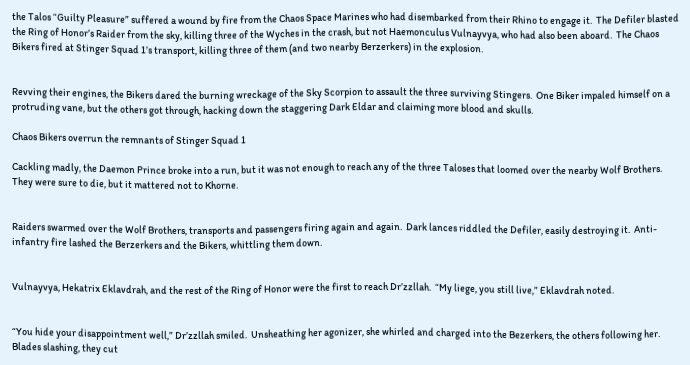the Talos “Guilty Pleasure” suffered a wound by fire from the Chaos Space Marines who had disembarked from their Rhino to engage it.  The Defiler blasted the Ring of Honor’s Raider from the sky, killing three of the Wyches in the crash, but not Haemonculus Vulnayvya, who had also been aboard.  The Chaos Bikers fired at Stinger Squad 1’s transport, killing three of them (and two nearby Berzerkers) in the explosion.


Revving their engines, the Bikers dared the burning wreckage of the Sky Scorpion to assault the three surviving Stingers.  One Biker impaled himself on a protruding vane, but the others got through, hacking down the staggering Dark Eldar and claiming more blood and skulls.

Chaos Bikers overrun the remnants of Stinger Squad 1

Cackling madly, the Daemon Prince broke into a run, but it was not enough to reach any of the three Taloses that loomed over the nearby Wolf Brothers.  They were sure to die, but it mattered not to Khorne.


Raiders swarmed over the Wolf Brothers, transports and passengers firing again and again.  Dark lances riddled the Defiler, easily destroying it.  Anti-infantry fire lashed the Berzerkers and the Bikers, whittling them down.


Vulnayvya, Hekatrix Eklavdrah, and the rest of the Ring of Honor were the first to reach Dr’zzllah.  “My liege, you still live,” Eklavdrah noted.


“You hide your disappointment well,” Dr’zzllah smiled.  Unsheathing her agonizer, she whirled and charged into the Bezerkers, the others following her.  Blades slashing, they cut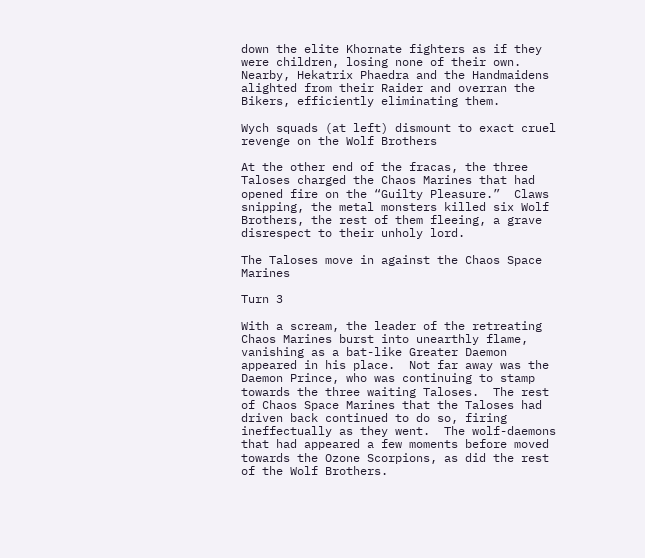down the elite Khornate fighters as if they were children, losing none of their own.  Nearby, Hekatrix Phaedra and the Handmaidens alighted from their Raider and overran the Bikers, efficiently eliminating them.

Wych squads (at left) dismount to exact cruel revenge on the Wolf Brothers

At the other end of the fracas, the three Taloses charged the Chaos Marines that had opened fire on the “Guilty Pleasure.”  Claws snipping, the metal monsters killed six Wolf Brothers, the rest of them fleeing, a grave disrespect to their unholy lord.

The Taloses move in against the Chaos Space Marines

Turn 3

With a scream, the leader of the retreating Chaos Marines burst into unearthly flame, vanishing as a bat-like Greater Daemon appeared in his place.  Not far away was the Daemon Prince, who was continuing to stamp towards the three waiting Taloses.  The rest of Chaos Space Marines that the Taloses had driven back continued to do so, firing ineffectually as they went.  The wolf-daemons that had appeared a few moments before moved towards the Ozone Scorpions, as did the rest of the Wolf Brothers.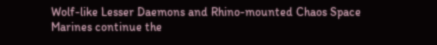Wolf-like Lesser Daemons and Rhino-mounted Chaos Space Marines continue the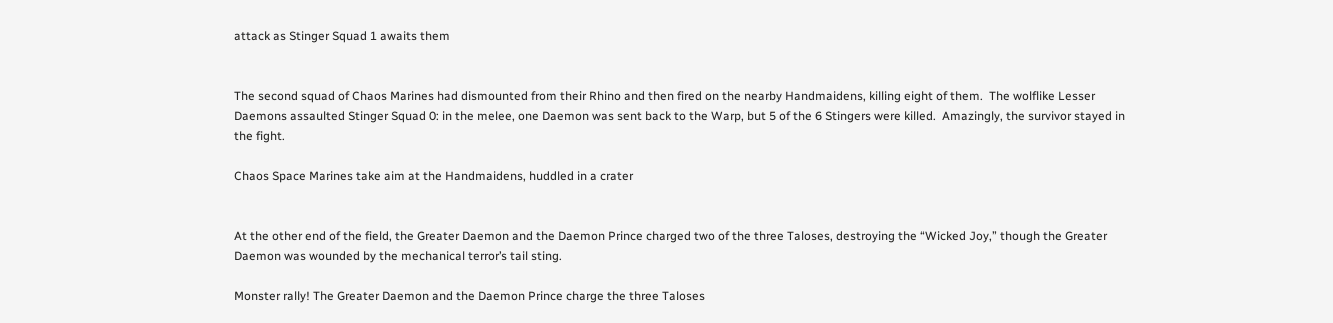attack as Stinger Squad 1 awaits them


The second squad of Chaos Marines had dismounted from their Rhino and then fired on the nearby Handmaidens, killing eight of them.  The wolflike Lesser Daemons assaulted Stinger Squad 0: in the melee, one Daemon was sent back to the Warp, but 5 of the 6 Stingers were killed.  Amazingly, the survivor stayed in the fight.

Chaos Space Marines take aim at the Handmaidens, huddled in a crater


At the other end of the field, the Greater Daemon and the Daemon Prince charged two of the three Taloses, destroying the “Wicked Joy,” though the Greater Daemon was wounded by the mechanical terror’s tail sting.

Monster rally! The Greater Daemon and the Daemon Prince charge the three Taloses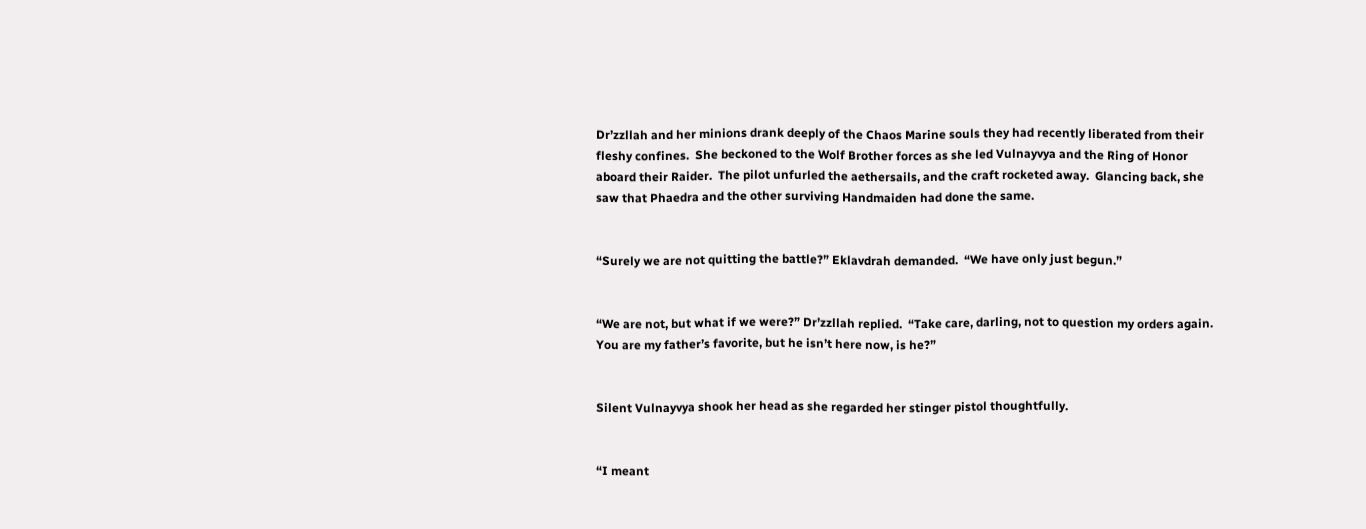Dr’zzllah and her minions drank deeply of the Chaos Marine souls they had recently liberated from their fleshy confines.  She beckoned to the Wolf Brother forces as she led Vulnayvya and the Ring of Honor aboard their Raider.  The pilot unfurled the aethersails, and the craft rocketed away.  Glancing back, she saw that Phaedra and the other surviving Handmaiden had done the same.


“Surely we are not quitting the battle?” Eklavdrah demanded.  “We have only just begun.”


“We are not, but what if we were?” Dr’zzllah replied.  “Take care, darling, not to question my orders again.  You are my father’s favorite, but he isn’t here now, is he?”


Silent Vulnayvya shook her head as she regarded her stinger pistol thoughtfully.


“I meant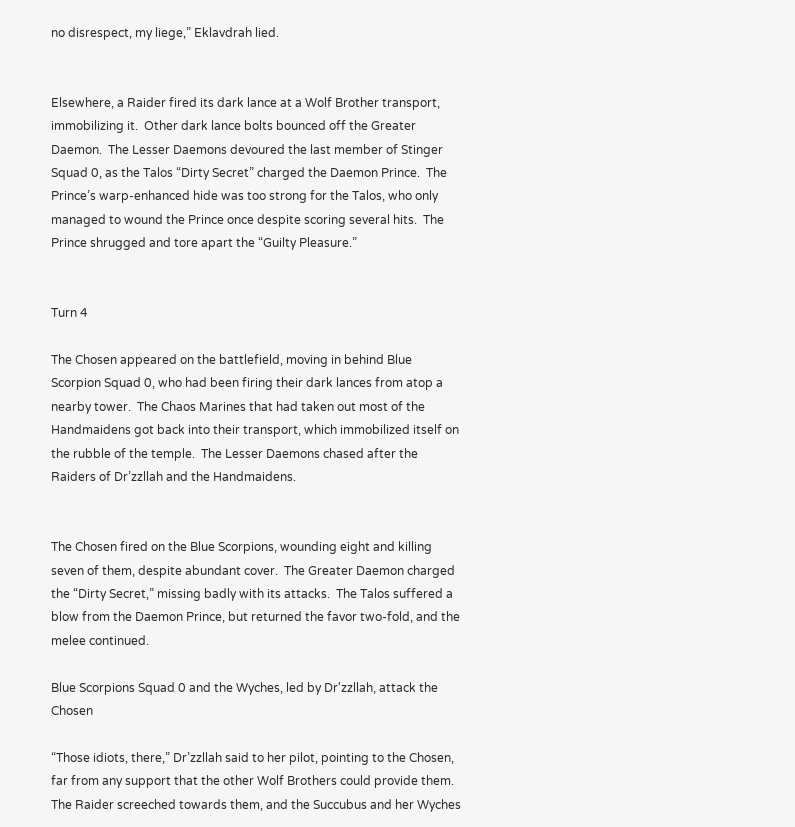no disrespect, my liege,” Eklavdrah lied.


Elsewhere, a Raider fired its dark lance at a Wolf Brother transport, immobilizing it.  Other dark lance bolts bounced off the Greater Daemon.  The Lesser Daemons devoured the last member of Stinger Squad 0, as the Talos “Dirty Secret” charged the Daemon Prince.  The Prince’s warp-enhanced hide was too strong for the Talos, who only managed to wound the Prince once despite scoring several hits.  The Prince shrugged and tore apart the “Guilty Pleasure.”


Turn 4

The Chosen appeared on the battlefield, moving in behind Blue Scorpion Squad 0, who had been firing their dark lances from atop a nearby tower.  The Chaos Marines that had taken out most of the Handmaidens got back into their transport, which immobilized itself on the rubble of the temple.  The Lesser Daemons chased after the Raiders of Dr’zzllah and the Handmaidens.


The Chosen fired on the Blue Scorpions, wounding eight and killing seven of them, despite abundant cover.  The Greater Daemon charged the “Dirty Secret,” missing badly with its attacks.  The Talos suffered a blow from the Daemon Prince, but returned the favor two-fold, and the melee continued.

Blue Scorpions Squad 0 and the Wyches, led by Dr'zzllah, attack the Chosen

“Those idiots, there,” Dr’zzllah said to her pilot, pointing to the Chosen, far from any support that the other Wolf Brothers could provide them.  The Raider screeched towards them, and the Succubus and her Wyches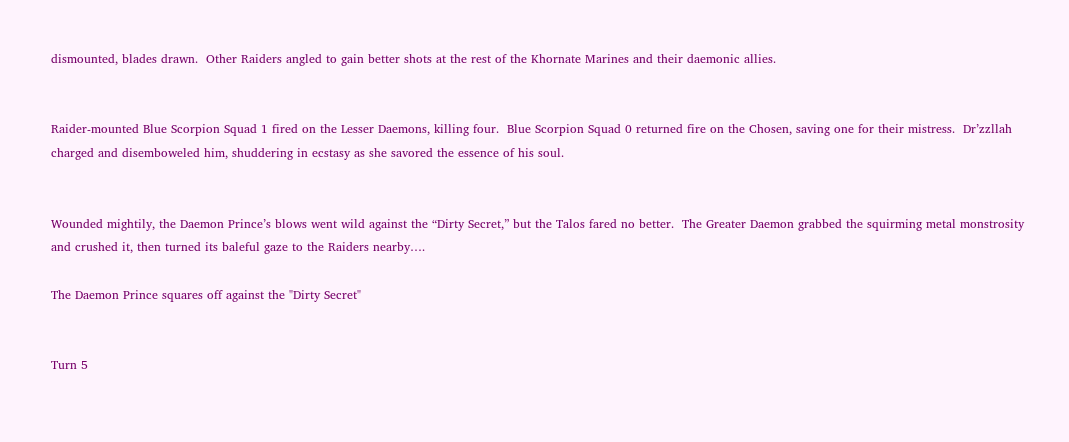dismounted, blades drawn.  Other Raiders angled to gain better shots at the rest of the Khornate Marines and their daemonic allies.


Raider-mounted Blue Scorpion Squad 1 fired on the Lesser Daemons, killing four.  Blue Scorpion Squad 0 returned fire on the Chosen, saving one for their mistress.  Dr’zzllah charged and disemboweled him, shuddering in ecstasy as she savored the essence of his soul.


Wounded mightily, the Daemon Prince’s blows went wild against the “Dirty Secret,” but the Talos fared no better.  The Greater Daemon grabbed the squirming metal monstrosity and crushed it, then turned its baleful gaze to the Raiders nearby….

The Daemon Prince squares off against the "Dirty Secret"


Turn 5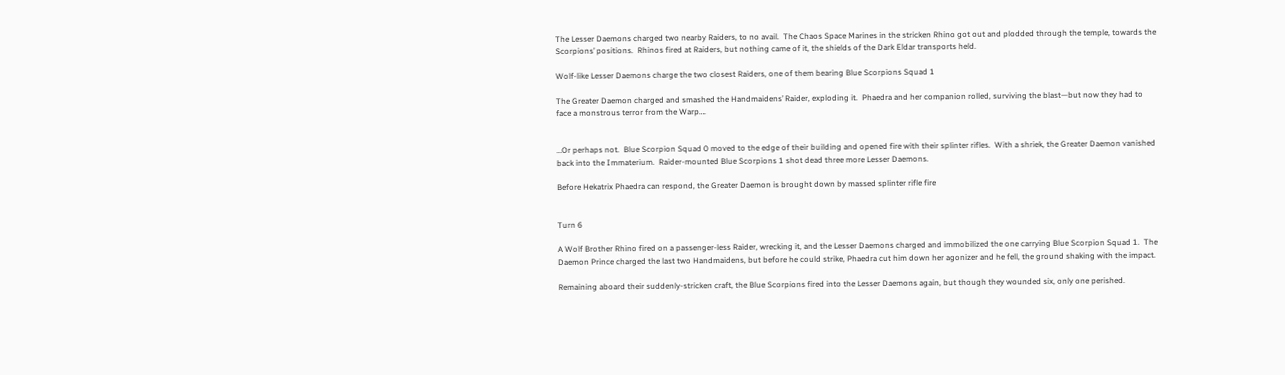The Lesser Daemons charged two nearby Raiders, to no avail.  The Chaos Space Marines in the stricken Rhino got out and plodded through the temple, towards the Scorpions’ positions.  Rhinos fired at Raiders, but nothing came of it, the shields of the Dark Eldar transports held.

Wolf-like Lesser Daemons charge the two closest Raiders, one of them bearing Blue Scorpions Squad 1

The Greater Daemon charged and smashed the Handmaidens’ Raider, exploding it.  Phaedra and her companion rolled, surviving the blast—but now they had to face a monstrous terror from the Warp….


…Or perhaps not.  Blue Scorpion Squad 0 moved to the edge of their building and opened fire with their splinter rifles.  With a shriek, the Greater Daemon vanished back into the Immaterium.  Raider-mounted Blue Scorpions 1 shot dead three more Lesser Daemons.

Before Hekatrix Phaedra can respond, the Greater Daemon is brought down by massed splinter rifle fire


Turn 6

A Wolf Brother Rhino fired on a passenger-less Raider, wrecking it, and the Lesser Daemons charged and immobilized the one carrying Blue Scorpion Squad 1.  The Daemon Prince charged the last two Handmaidens, but before he could strike, Phaedra cut him down her agonizer and he fell, the ground shaking with the impact.

Remaining aboard their suddenly-stricken craft, the Blue Scorpions fired into the Lesser Daemons again, but though they wounded six, only one perished.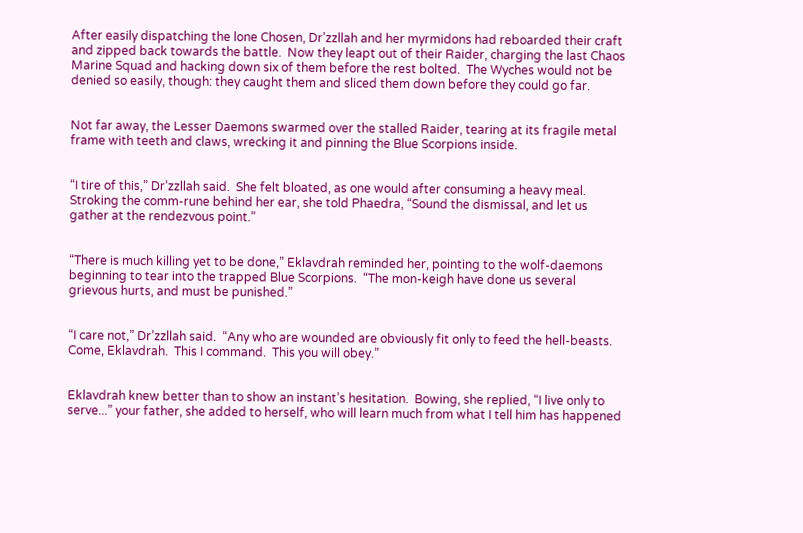After easily dispatching the lone Chosen, Dr’zzllah and her myrmidons had reboarded their craft and zipped back towards the battle.  Now they leapt out of their Raider, charging the last Chaos Marine Squad and hacking down six of them before the rest bolted.  The Wyches would not be denied so easily, though: they caught them and sliced them down before they could go far.


Not far away, the Lesser Daemons swarmed over the stalled Raider, tearing at its fragile metal frame with teeth and claws, wrecking it and pinning the Blue Scorpions inside.


“I tire of this,” Dr’zzllah said.  She felt bloated, as one would after consuming a heavy meal.  Stroking the comm-rune behind her ear, she told Phaedra, “Sound the dismissal, and let us gather at the rendezvous point.”


“There is much killing yet to be done,” Eklavdrah reminded her, pointing to the wolf-daemons beginning to tear into the trapped Blue Scorpions.  “The mon-keigh have done us several grievous hurts, and must be punished.”


“I care not,” Dr’zzllah said.  “Any who are wounded are obviously fit only to feed the hell-beasts.  Come, Eklavdrah.  This I command.  This you will obey.”


Eklavdrah knew better than to show an instant’s hesitation.  Bowing, she replied, “I live only to serve...” your father, she added to herself, who will learn much from what I tell him has happened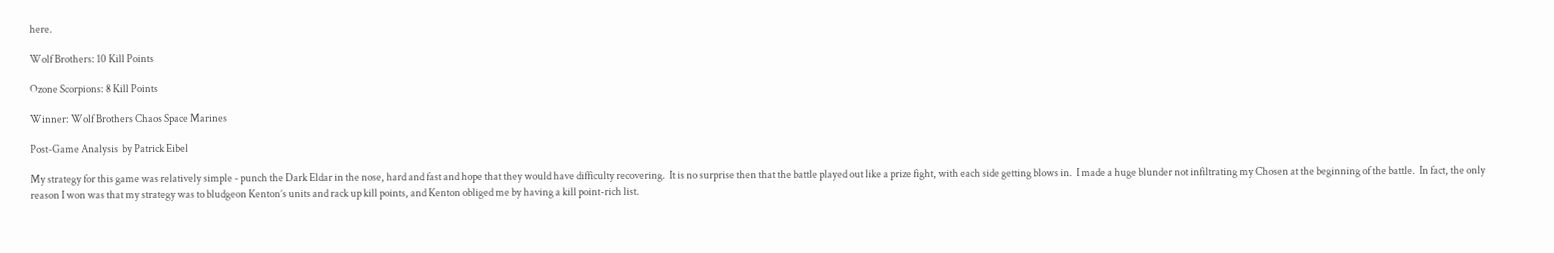here.

Wolf Brothers: 10 Kill Points

Ozone Scorpions: 8 Kill Points

Winner: Wolf Brothers Chaos Space Marines

Post-Game Analysis  by Patrick Eibel

My strategy for this game was relatively simple - punch the Dark Eldar in the nose, hard and fast and hope that they would have difficulty recovering.  It is no surprise then that the battle played out like a prize fight, with each side getting blows in.  I made a huge blunder not infiltrating my Chosen at the beginning of the battle.  In fact, the only reason I won was that my strategy was to bludgeon Kenton’s units and rack up kill points, and Kenton obliged me by having a kill point-rich list.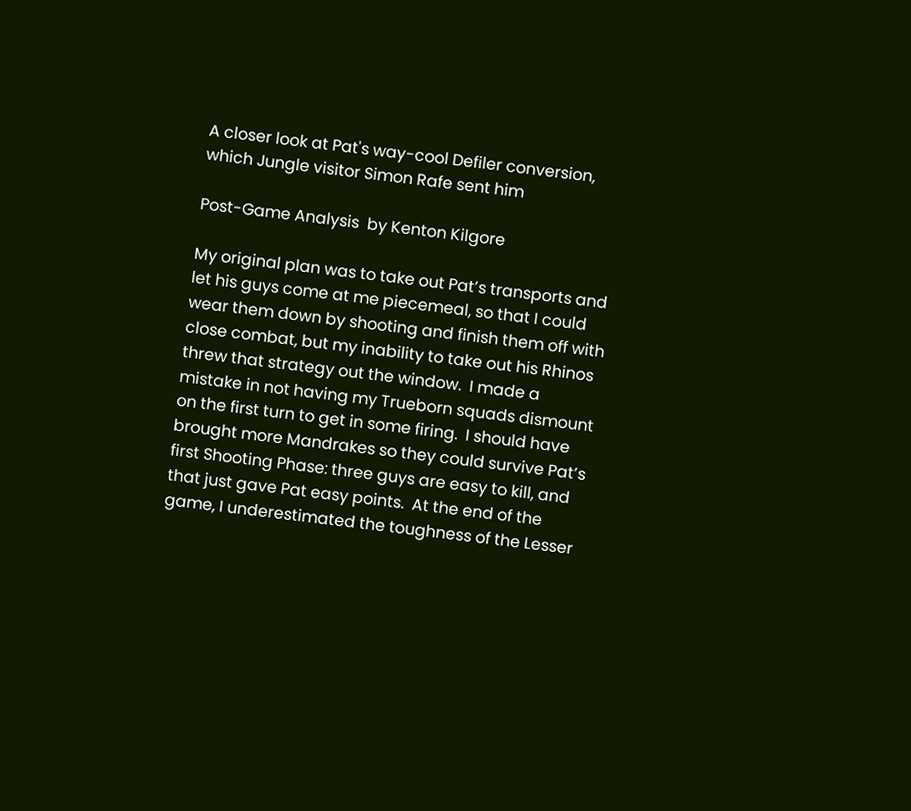A closer look at Pat's way-cool Defiler conversion, which Jungle visitor Simon Rafe sent him

Post-Game Analysis  by Kenton Kilgore

My original plan was to take out Pat’s transports and let his guys come at me piecemeal, so that I could wear them down by shooting and finish them off with close combat, but my inability to take out his Rhinos threw that strategy out the window.  I made a mistake in not having my Trueborn squads dismount on the first turn to get in some firing.  I should have brought more Mandrakes so they could survive Pat’s first Shooting Phase: three guys are easy to kill, and that just gave Pat easy points.  At the end of the game, I underestimated the toughness of the Lesser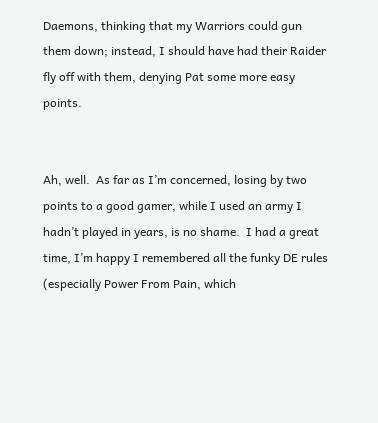Daemons, thinking that my Warriors could gun them down; instead, I should have had their Raider fly off with them, denying Pat some more easy points.


Ah, well.  As far as I’m concerned, losing by two points to a good gamer, while I used an army I hadn’t played in years, is no shame.  I had a great time, I’m happy I remembered all the funky DE rules (especially Power From Pain, which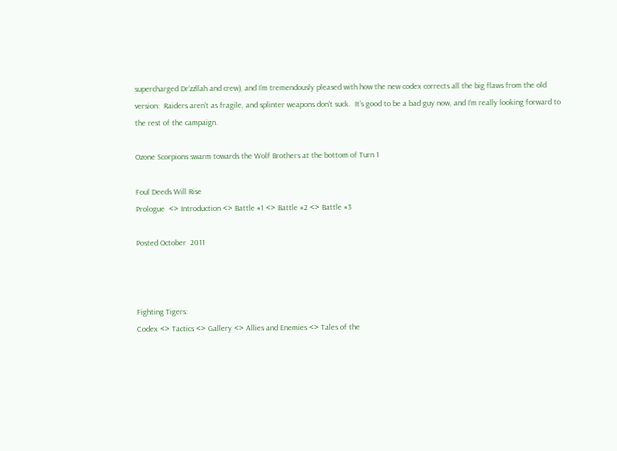supercharged Dr’zzllah and crew), and I’m tremendously pleased with how the new codex corrects all the big flaws from the old version:  Raiders aren’t as fragile, and splinter weapons don’t suck.  It’s good to be a bad guy now, and I’m really looking forward to the rest of the campaign.

Ozone Scorpions swarm towards the Wolf Brothers at the bottom of Turn 1

Foul Deeds Will Rise
Prologue  <> Introduction <> Battle #1 <> Battle #2 <> Battle #3

Posted October  2011



Fighting Tigers:
Codex <> Tactics <> Gallery <> Allies and Enemies <> Tales of the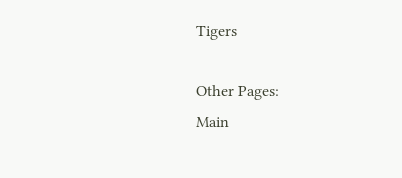Tigers

Other Pages:
Main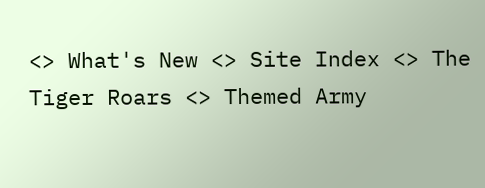<> What's New <> Site Index <> The Tiger Roars <> Themed Army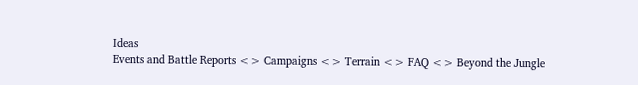Ideas
Events and Battle Reports <> Campaigns <> Terrain <> FAQ <> Beyond the Jungle